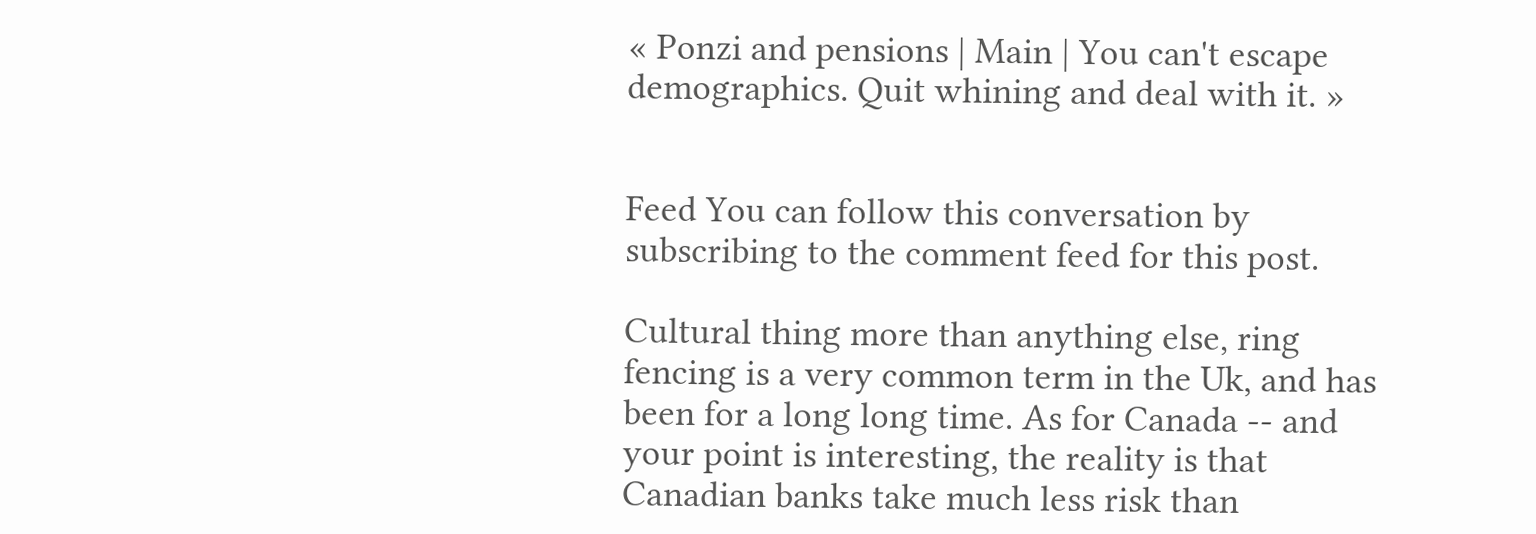« Ponzi and pensions | Main | You can't escape demographics. Quit whining and deal with it. »


Feed You can follow this conversation by subscribing to the comment feed for this post.

Cultural thing more than anything else, ring fencing is a very common term in the Uk, and has been for a long long time. As for Canada -- and your point is interesting, the reality is that Canadian banks take much less risk than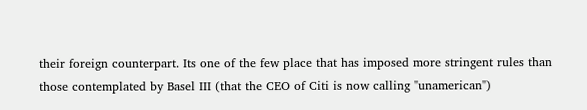their foreign counterpart. Its one of the few place that has imposed more stringent rules than those contemplated by Basel III (that the CEO of Citi is now calling "unamerican")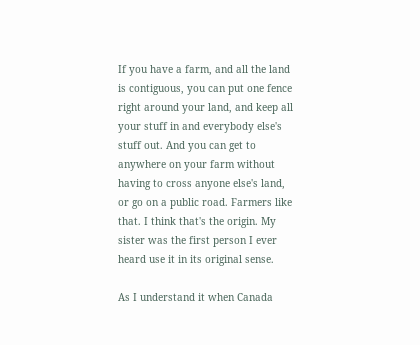If you have a farm, and all the land is contiguous, you can put one fence right around your land, and keep all your stuff in and everybody else's stuff out. And you can get to anywhere on your farm without having to cross anyone else's land, or go on a public road. Farmers like that. I think that's the origin. My sister was the first person I ever heard use it in its original sense.

As I understand it when Canada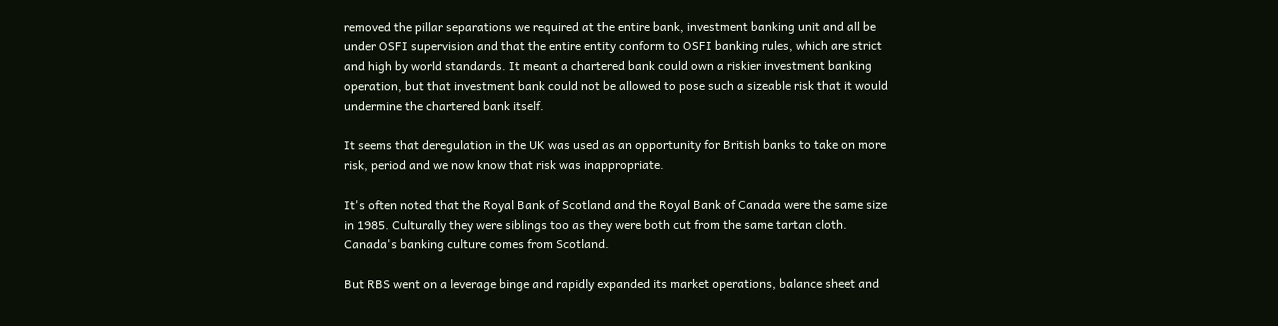removed the pillar separations we required at the entire bank, investment banking unit and all be under OSFI supervision and that the entire entity conform to OSFI banking rules, which are strict and high by world standards. It meant a chartered bank could own a riskier investment banking operation, but that investment bank could not be allowed to pose such a sizeable risk that it would undermine the chartered bank itself.

It seems that deregulation in the UK was used as an opportunity for British banks to take on more risk, period and we now know that risk was inappropriate.

It's often noted that the Royal Bank of Scotland and the Royal Bank of Canada were the same size in 1985. Culturally they were siblings too as they were both cut from the same tartan cloth. Canada's banking culture comes from Scotland.

But RBS went on a leverage binge and rapidly expanded its market operations, balance sheet and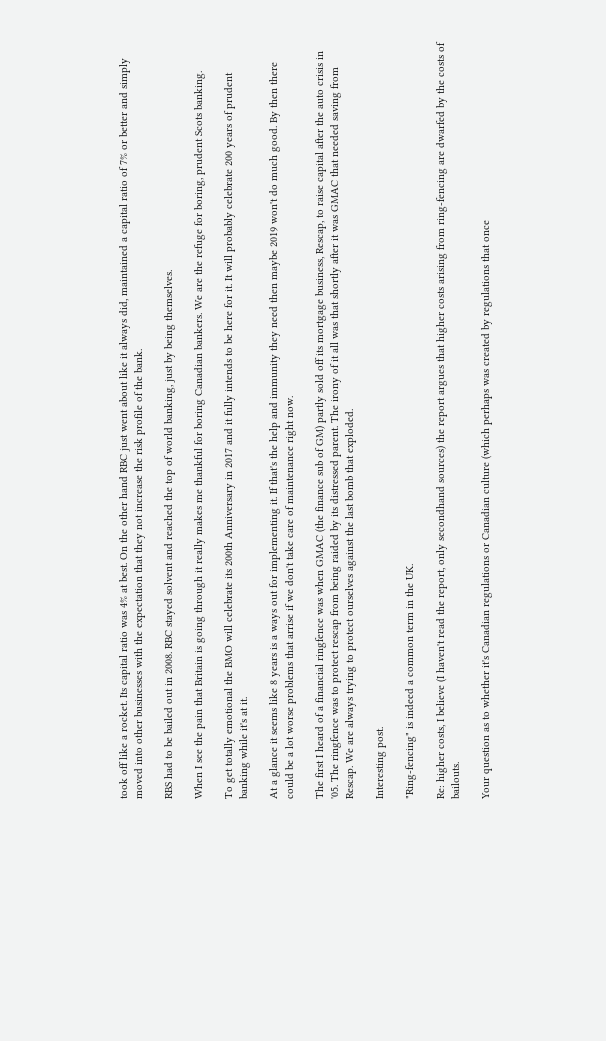took off like a rocket. Its capital ratio was 4% at best. On the other hand RBC just went about like it always did, maintained a capital ratio of 7% or better and simply moved into other businesses with the expectation that they not increase the risk profile of the bank.

RBS had to be bailed out in 2008. RBC stayed solvent and reached the top of world banking, just by being themselves.

When I see the pain that Britain is going through it really makes me thankful for boring Canadian bankers. We are the refuge for boring, prudent Scots banking.

To get totally emotional the BMO will celebrate its 200th Anniversary in 2017 and it fully intends to be here for it. It will probably celebrate 200 years of prudent banking while it's at it.

At a glance it seems like 8 years is a ways out for implementing it. If that's the help and immunity they need then maybe 2019 won't do much good. By then there could be a lot worse problems that arrise if we don't take care of maintenance right now.

The first I heard of a financial ringfence was when GMAC (the finance sub of GM) partly sold off its mortgage business, Rescap, to raise capital after the auto crisis in '05. The ringfence was to protect rescap from being raided by its distressed parent. The irony of it all was that shortly after it was GMAC that needed saving from Rescap. We are always trying to protect ourselves against the last bomb that exploded.

Interesting post.

"Ring-fencing" is indeed a common term in the UK.

Re: higher costs, I believe (I haven't read the report, only secondhand sources) the report argues that higher costs arising from ring-fencing are dwarfed by the costs of bailouts.

Your question as to whether it's Canadian regulations or Canadian culture (which perhaps was created by regulations that once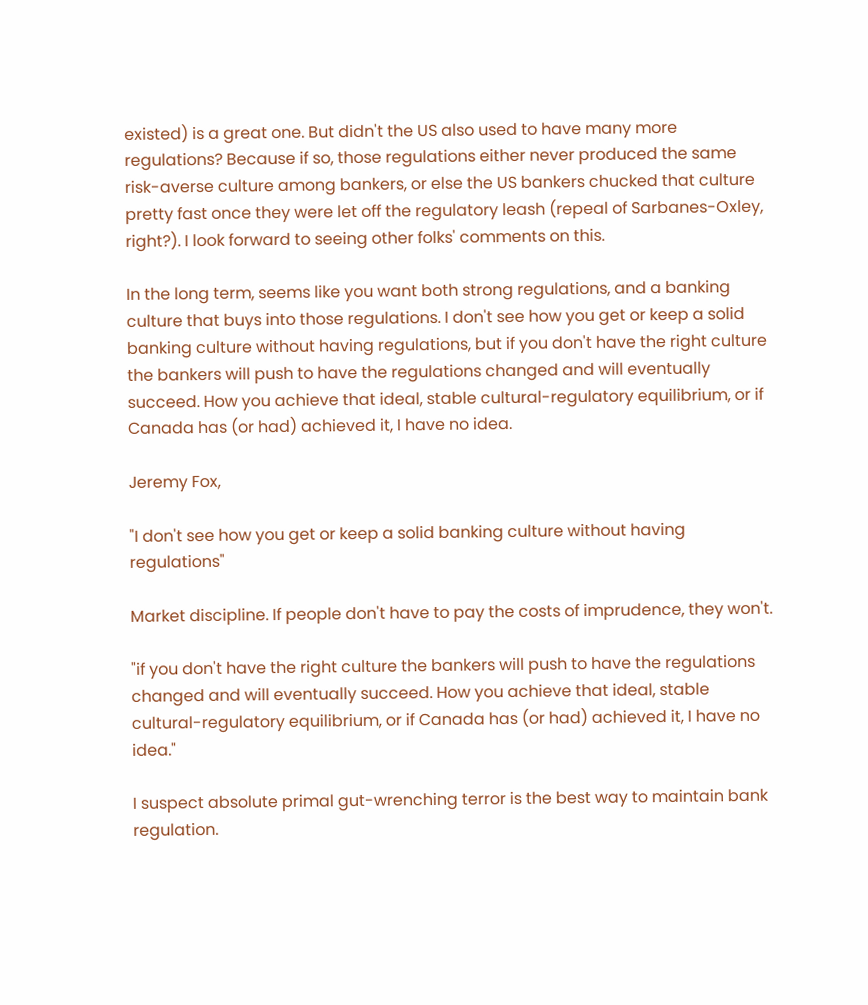existed) is a great one. But didn't the US also used to have many more regulations? Because if so, those regulations either never produced the same risk-averse culture among bankers, or else the US bankers chucked that culture pretty fast once they were let off the regulatory leash (repeal of Sarbanes-Oxley, right?). I look forward to seeing other folks' comments on this.

In the long term, seems like you want both strong regulations, and a banking culture that buys into those regulations. I don't see how you get or keep a solid banking culture without having regulations, but if you don't have the right culture the bankers will push to have the regulations changed and will eventually succeed. How you achieve that ideal, stable cultural-regulatory equilibrium, or if Canada has (or had) achieved it, I have no idea.

Jeremy Fox,

"I don't see how you get or keep a solid banking culture without having regulations"

Market discipline. If people don't have to pay the costs of imprudence, they won't.

"if you don't have the right culture the bankers will push to have the regulations changed and will eventually succeed. How you achieve that ideal, stable cultural-regulatory equilibrium, or if Canada has (or had) achieved it, I have no idea."

I suspect absolute primal gut-wrenching terror is the best way to maintain bank regulation.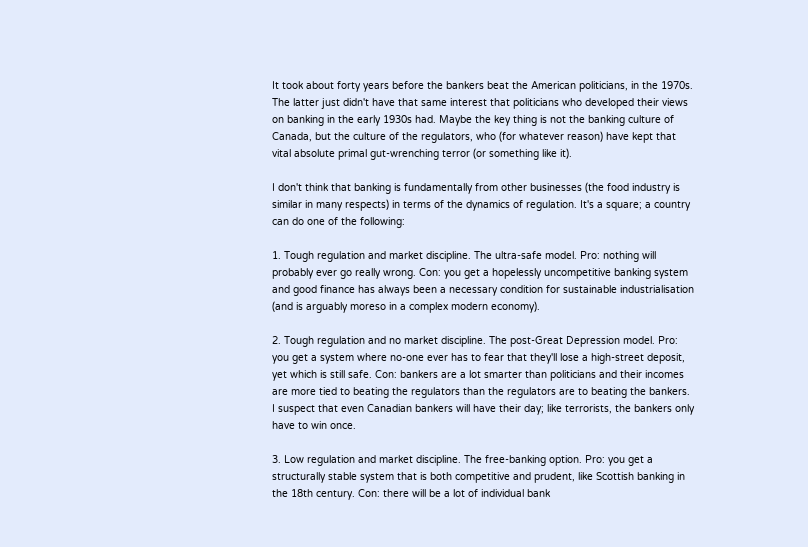It took about forty years before the bankers beat the American politicians, in the 1970s. The latter just didn't have that same interest that politicians who developed their views on banking in the early 1930s had. Maybe the key thing is not the banking culture of Canada, but the culture of the regulators, who (for whatever reason) have kept that vital absolute primal gut-wrenching terror (or something like it).

I don't think that banking is fundamentally from other businesses (the food industry is similar in many respects) in terms of the dynamics of regulation. It's a square; a country can do one of the following:

1. Tough regulation and market discipline. The ultra-safe model. Pro: nothing will probably ever go really wrong. Con: you get a hopelessly uncompetitive banking system and good finance has always been a necessary condition for sustainable industrialisation (and is arguably moreso in a complex modern economy).

2. Tough regulation and no market discipline. The post-Great Depression model. Pro: you get a system where no-one ever has to fear that they'll lose a high-street deposit, yet which is still safe. Con: bankers are a lot smarter than politicians and their incomes are more tied to beating the regulators than the regulators are to beating the bankers. I suspect that even Canadian bankers will have their day; like terrorists, the bankers only have to win once.

3. Low regulation and market discipline. The free-banking option. Pro: you get a structurally stable system that is both competitive and prudent, like Scottish banking in the 18th century. Con: there will be a lot of individual bank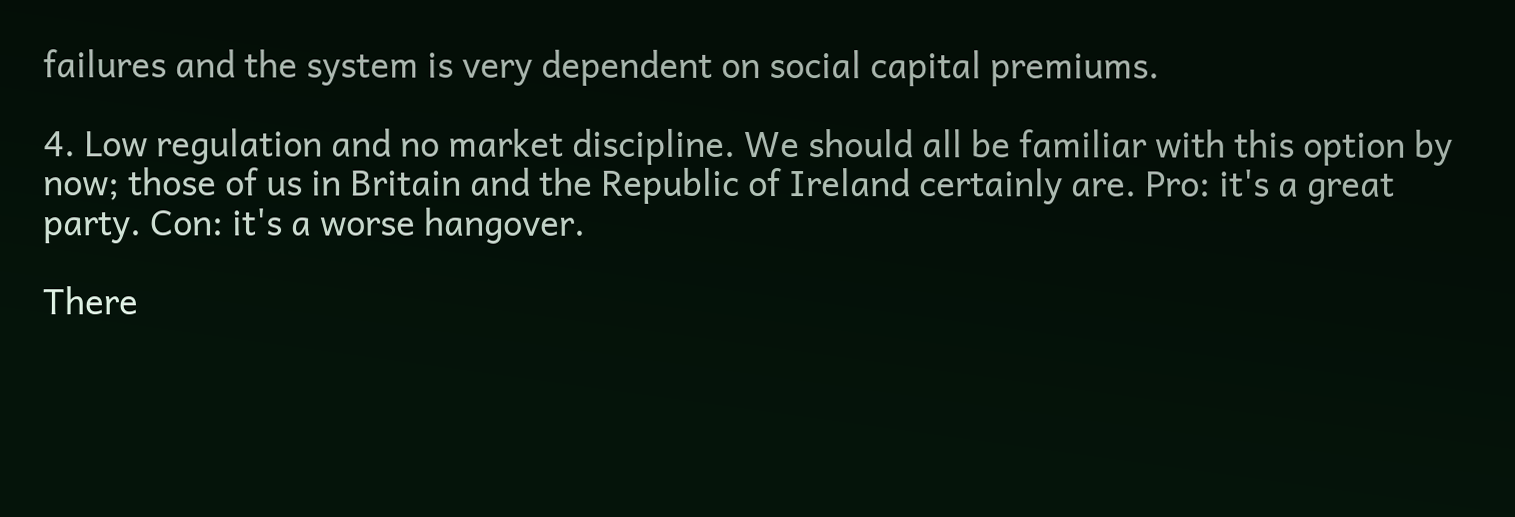failures and the system is very dependent on social capital premiums.

4. Low regulation and no market discipline. We should all be familiar with this option by now; those of us in Britain and the Republic of Ireland certainly are. Pro: it's a great party. Con: it's a worse hangover.

There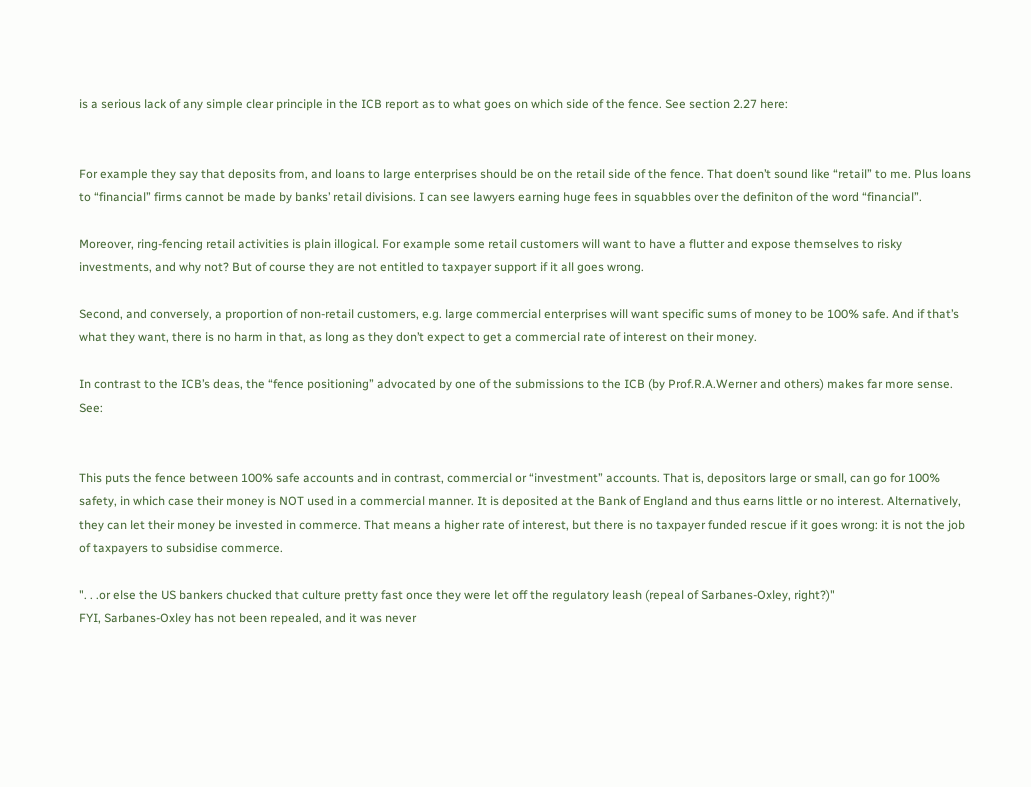is a serious lack of any simple clear principle in the ICB report as to what goes on which side of the fence. See section 2.27 here:


For example they say that deposits from, and loans to large enterprises should be on the retail side of the fence. That doen’t sound like “retail” to me. Plus loans to “financial” firms cannot be made by banks’ retail divisions. I can see lawyers earning huge fees in squabbles over the definiton of the word “financial”.

Moreover, ring-fencing retail activities is plain illogical. For example some retail customers will want to have a flutter and expose themselves to risky investments, and why not? But of course they are not entitled to taxpayer support if it all goes wrong.

Second, and conversely, a proportion of non-retail customers, e.g. large commercial enterprises will want specific sums of money to be 100% safe. And if that’s what they want, there is no harm in that, as long as they don’t expect to get a commercial rate of interest on their money.

In contrast to the ICB’s deas, the “fence positioning” advocated by one of the submissions to the ICB (by Prof.R.A.Werner and others) makes far more sense. See:


This puts the fence between 100% safe accounts and in contrast, commercial or “investment” accounts. That is, depositors large or small, can go for 100% safety, in which case their money is NOT used in a commercial manner. It is deposited at the Bank of England and thus earns little or no interest. Alternatively, they can let their money be invested in commerce. That means a higher rate of interest, but there is no taxpayer funded rescue if it goes wrong: it is not the job of taxpayers to subsidise commerce.

". . .or else the US bankers chucked that culture pretty fast once they were let off the regulatory leash (repeal of Sarbanes-Oxley, right?)"
FYI, Sarbanes-Oxley has not been repealed, and it was never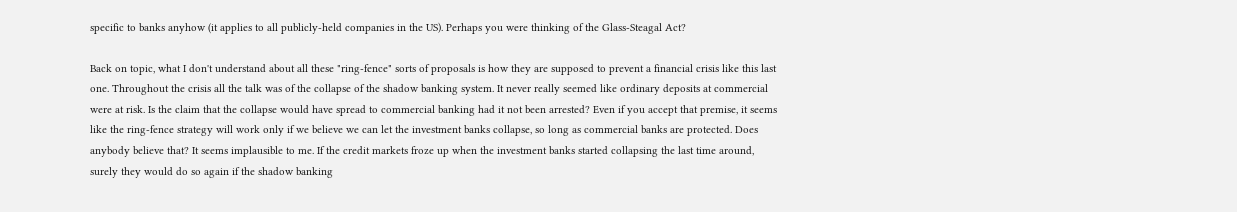specific to banks anyhow (it applies to all publicly-held companies in the US). Perhaps you were thinking of the Glass-Steagal Act?

Back on topic, what I don't understand about all these "ring-fence" sorts of proposals is how they are supposed to prevent a financial crisis like this last one. Throughout the crisis all the talk was of the collapse of the shadow banking system. It never really seemed like ordinary deposits at commercial were at risk. Is the claim that the collapse would have spread to commercial banking had it not been arrested? Even if you accept that premise, it seems like the ring-fence strategy will work only if we believe we can let the investment banks collapse, so long as commercial banks are protected. Does anybody believe that? It seems implausible to me. If the credit markets froze up when the investment banks started collapsing the last time around, surely they would do so again if the shadow banking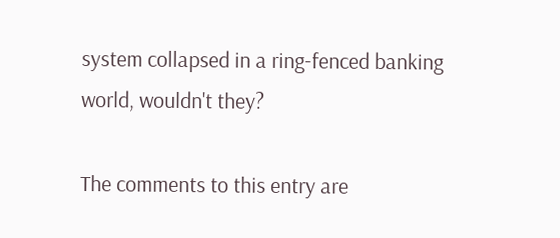system collapsed in a ring-fenced banking world, wouldn't they?

The comments to this entry are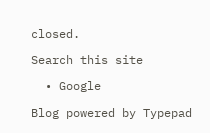closed.

Search this site

  • Google

Blog powered by Typepad